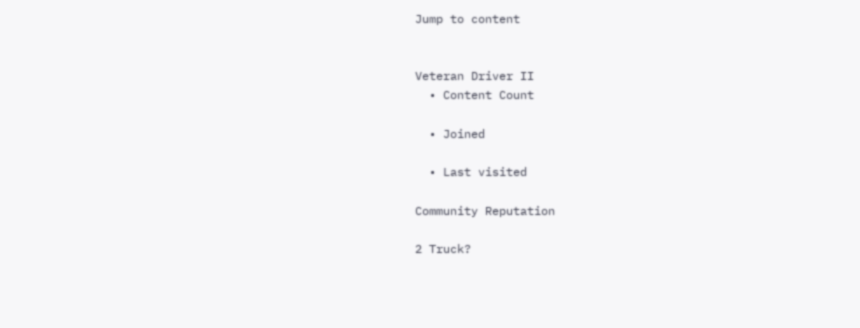Jump to content


Veteran Driver II
  • Content Count

  • Joined

  • Last visited

Community Reputation

2 Truck?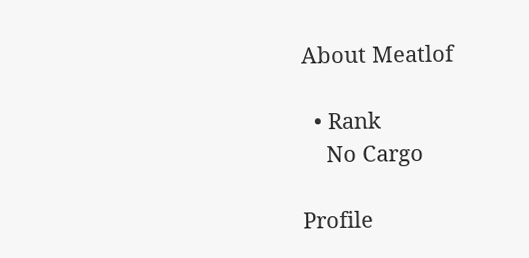About Meatlof

  • Rank
    No Cargo

Profile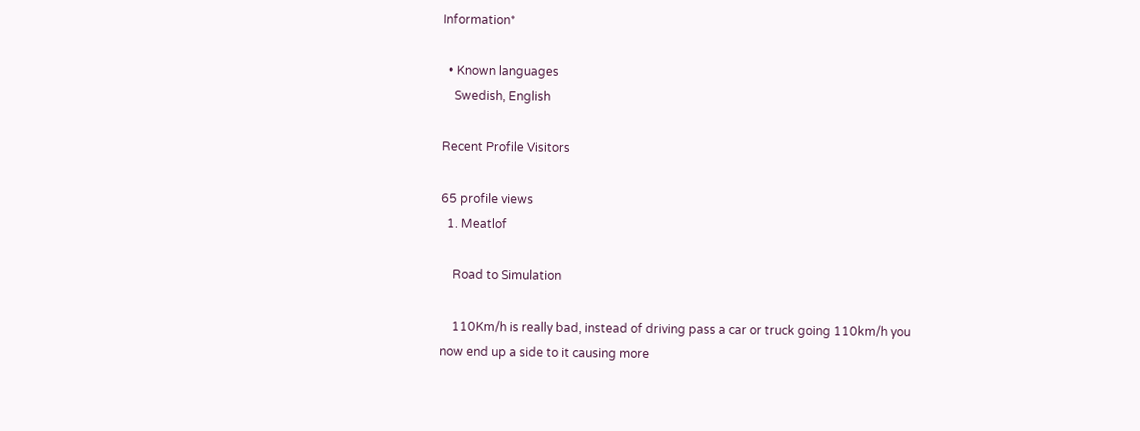Information*

  • Known languages
    Swedish, English

Recent Profile Visitors

65 profile views
  1. Meatlof

    Road to Simulation

    110Km/h is really bad, instead of driving pass a car or truck going 110km/h you now end up a side to it causing more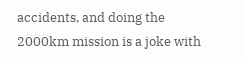accidents, and doing the 2000km mission is a joke with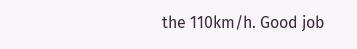the 110km/h. Good job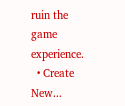ruin the game experience.
  • Create New...